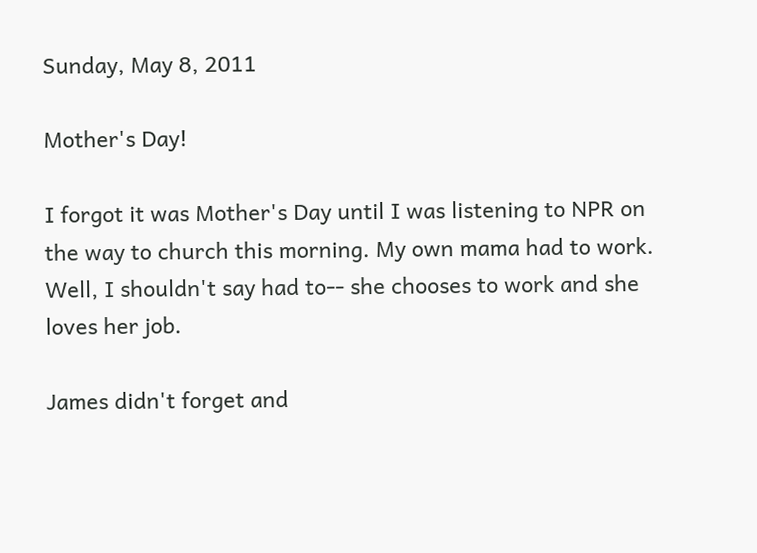Sunday, May 8, 2011

Mother's Day!

I forgot it was Mother's Day until I was listening to NPR on the way to church this morning. My own mama had to work. Well, I shouldn't say had to-- she chooses to work and she loves her job.

James didn't forget and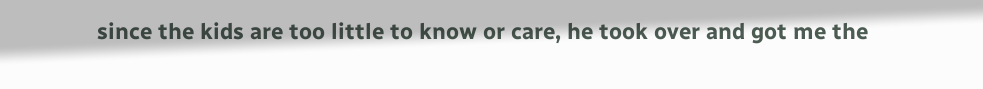since the kids are too little to know or care, he took over and got me the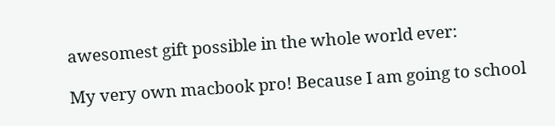awesomest gift possible in the whole world ever:

My very own macbook pro! Because I am going to school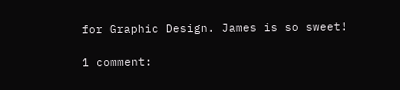for Graphic Design. James is so sweet!

1 comment: